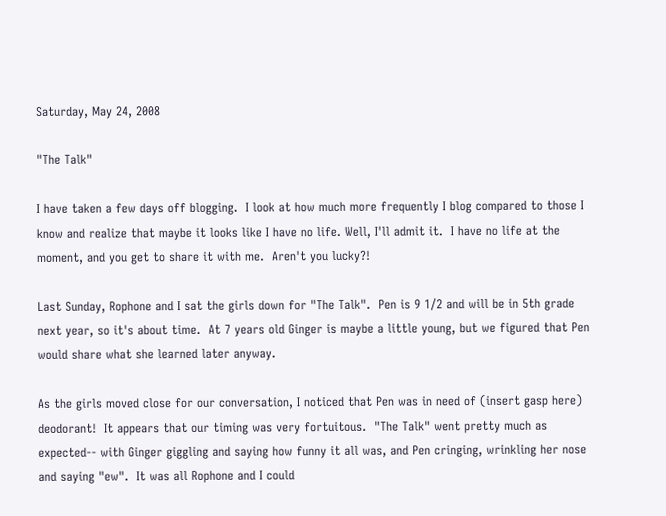Saturday, May 24, 2008

"The Talk"

I have taken a few days off blogging.  I look at how much more frequently I blog compared to those I know and realize that maybe it looks like I have no life. Well, I'll admit it.  I have no life at the moment, and you get to share it with me.  Aren't you lucky?!

Last Sunday, Rophone and I sat the girls down for "The Talk".  Pen is 9 1/2 and will be in 5th grade next year, so it's about time.  At 7 years old Ginger is maybe a little young, but we figured that Pen would share what she learned later anyway.

As the girls moved close for our conversation, I noticed that Pen was in need of (insert gasp here) deodorant!  It appears that our timing was very fortuitous.  "The Talk" went pretty much as expected-- with Ginger giggling and saying how funny it all was, and Pen cringing, wrinkling her nose and saying "ew".  It was all Rophone and I could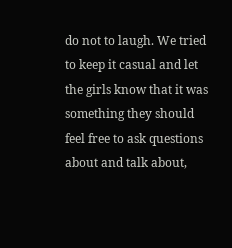do not to laugh. We tried to keep it casual and let the girls know that it was something they should feel free to ask questions about and talk about,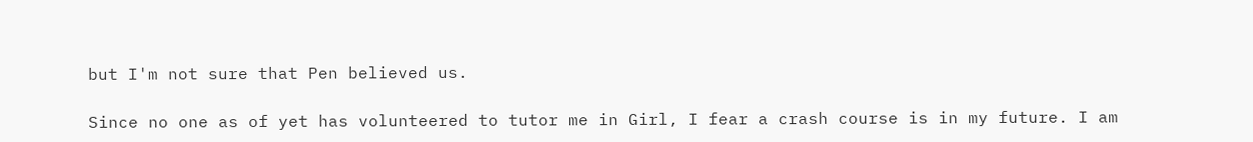but I'm not sure that Pen believed us.

Since no one as of yet has volunteered to tutor me in Girl, I fear a crash course is in my future. I am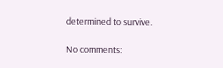determined to survive.

No comments: